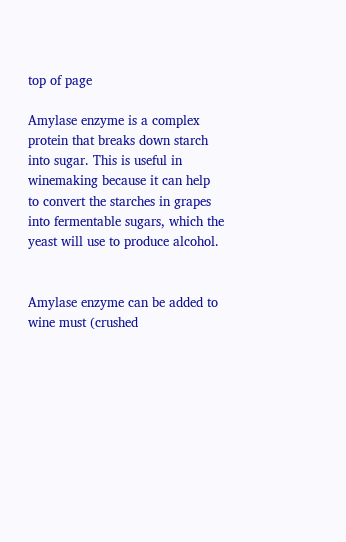top of page

Amylase enzyme is a complex protein that breaks down starch into sugar. This is useful in winemaking because it can help to convert the starches in grapes into fermentable sugars, which the yeast will use to produce alcohol.


Amylase enzyme can be added to wine must (crushed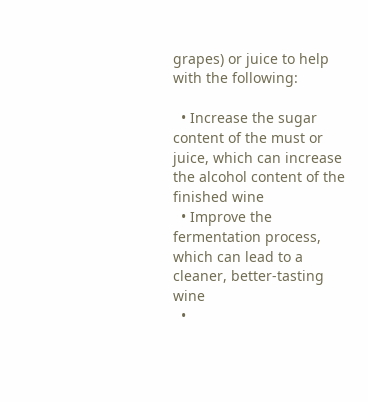grapes) or juice to help with the following:

  • Increase the sugar content of the must or juice, which can increase the alcohol content of the finished wine
  • Improve the fermentation process, which can lead to a cleaner, better-tasting wine
  •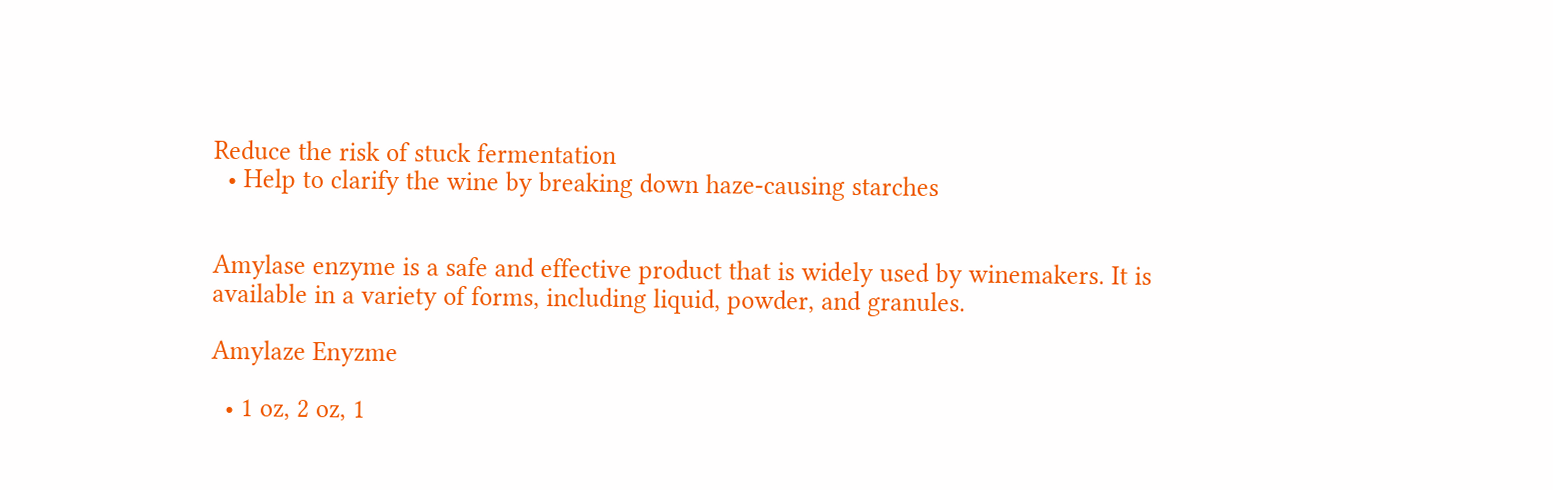Reduce the risk of stuck fermentation
  • Help to clarify the wine by breaking down haze-causing starches


Amylase enzyme is a safe and effective product that is widely used by winemakers. It is available in a variety of forms, including liquid, powder, and granules.

Amylaze Enyzme

  • 1 oz, 2 oz, 1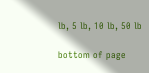lb, 5 lb, 10 lb, 50 lb

bottom of page